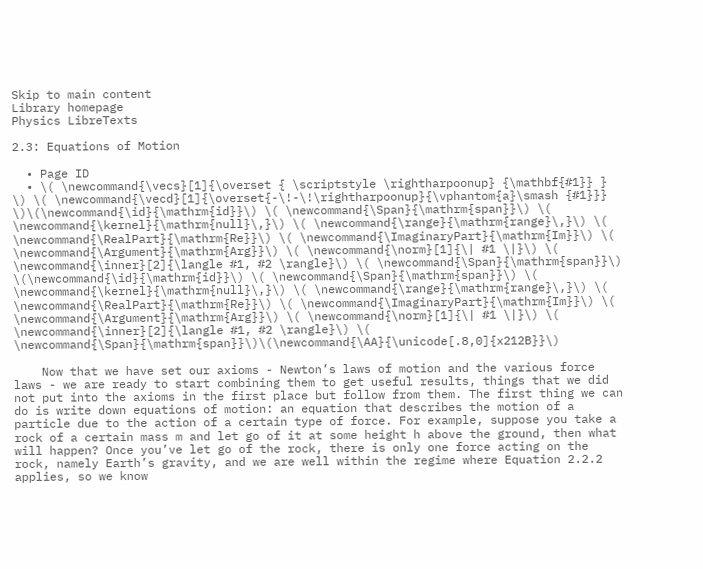Skip to main content
Library homepage
Physics LibreTexts

2.3: Equations of Motion

  • Page ID
  • \( \newcommand{\vecs}[1]{\overset { \scriptstyle \rightharpoonup} {\mathbf{#1}} } \) \( \newcommand{\vecd}[1]{\overset{-\!-\!\rightharpoonup}{\vphantom{a}\smash {#1}}} \)\(\newcommand{\id}{\mathrm{id}}\) \( \newcommand{\Span}{\mathrm{span}}\) \( \newcommand{\kernel}{\mathrm{null}\,}\) \( \newcommand{\range}{\mathrm{range}\,}\) \( \newcommand{\RealPart}{\mathrm{Re}}\) \( \newcommand{\ImaginaryPart}{\mathrm{Im}}\) \( \newcommand{\Argument}{\mathrm{Arg}}\) \( \newcommand{\norm}[1]{\| #1 \|}\) \( \newcommand{\inner}[2]{\langle #1, #2 \rangle}\) \( \newcommand{\Span}{\mathrm{span}}\) \(\newcommand{\id}{\mathrm{id}}\) \( \newcommand{\Span}{\mathrm{span}}\) \( \newcommand{\kernel}{\mathrm{null}\,}\) \( \newcommand{\range}{\mathrm{range}\,}\) \( \newcommand{\RealPart}{\mathrm{Re}}\) \( \newcommand{\ImaginaryPart}{\mathrm{Im}}\) \( \newcommand{\Argument}{\mathrm{Arg}}\) \( \newcommand{\norm}[1]{\| #1 \|}\) \( \newcommand{\inner}[2]{\langle #1, #2 \rangle}\) \( \newcommand{\Span}{\mathrm{span}}\)\(\newcommand{\AA}{\unicode[.8,0]{x212B}}\)

    Now that we have set our axioms - Newton’s laws of motion and the various force laws - we are ready to start combining them to get useful results, things that we did not put into the axioms in the first place but follow from them. The first thing we can do is write down equations of motion: an equation that describes the motion of a particle due to the action of a certain type of force. For example, suppose you take a rock of a certain mass m and let go of it at some height h above the ground, then what will happen? Once you’ve let go of the rock, there is only one force acting on the rock, namely Earth’s gravity, and we are well within the regime where Equation 2.2.2 applies, so we know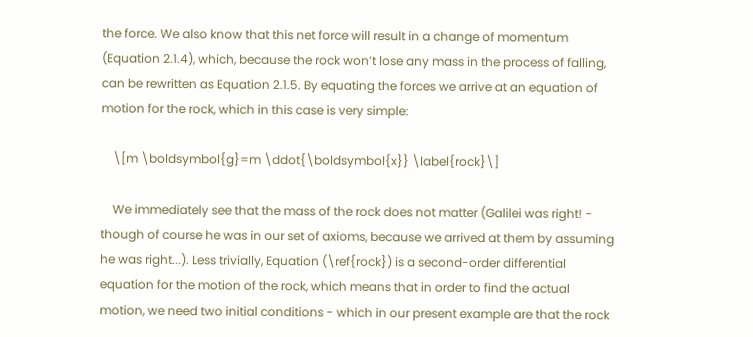the force. We also know that this net force will result in a change of momentum (Equation 2.1.4), which, because the rock won’t lose any mass in the process of falling, can be rewritten as Equation 2.1.5. By equating the forces we arrive at an equation of motion for the rock, which in this case is very simple:

    \[m \boldsymbol{g}=m \ddot{\boldsymbol{x}} \label{rock}\]

    We immediately see that the mass of the rock does not matter (Galilei was right! - though of course he was in our set of axioms, because we arrived at them by assuming he was right...). Less trivially, Equation (\ref{rock}) is a second-order differential equation for the motion of the rock, which means that in order to find the actual motion, we need two initial conditions - which in our present example are that the rock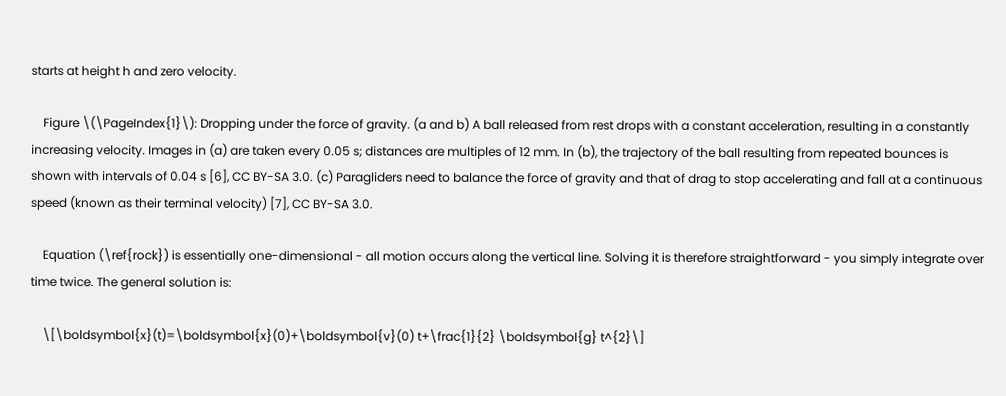starts at height h and zero velocity.

    Figure \(\PageIndex{1}\): Dropping under the force of gravity. (a and b) A ball released from rest drops with a constant acceleration, resulting in a constantly increasing velocity. Images in (a) are taken every 0.05 s; distances are multiples of 12 mm. In (b), the trajectory of the ball resulting from repeated bounces is shown with intervals of 0.04 s [6], CC BY-SA 3.0. (c) Paragliders need to balance the force of gravity and that of drag to stop accelerating and fall at a continuous speed (known as their terminal velocity) [7], CC BY-SA 3.0.

    Equation (\ref{rock}) is essentially one-dimensional - all motion occurs along the vertical line. Solving it is therefore straightforward - you simply integrate over time twice. The general solution is:

    \[\boldsymbol{x}(t)=\boldsymbol{x}(0)+\boldsymbol{v}(0) t+\frac{1}{2} \boldsymbol{g} t^{2}\]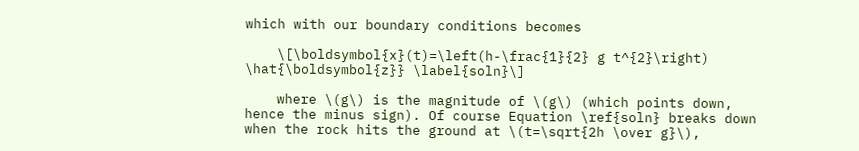which with our boundary conditions becomes

    \[\boldsymbol{x}(t)=\left(h-\frac{1}{2} g t^{2}\right) \hat{\boldsymbol{z}} \label{soln}\]

    where \(g\) is the magnitude of \(g\) (which points down, hence the minus sign). Of course Equation \ref{soln} breaks down when the rock hits the ground at \(t=\sqrt{2h \over g}\),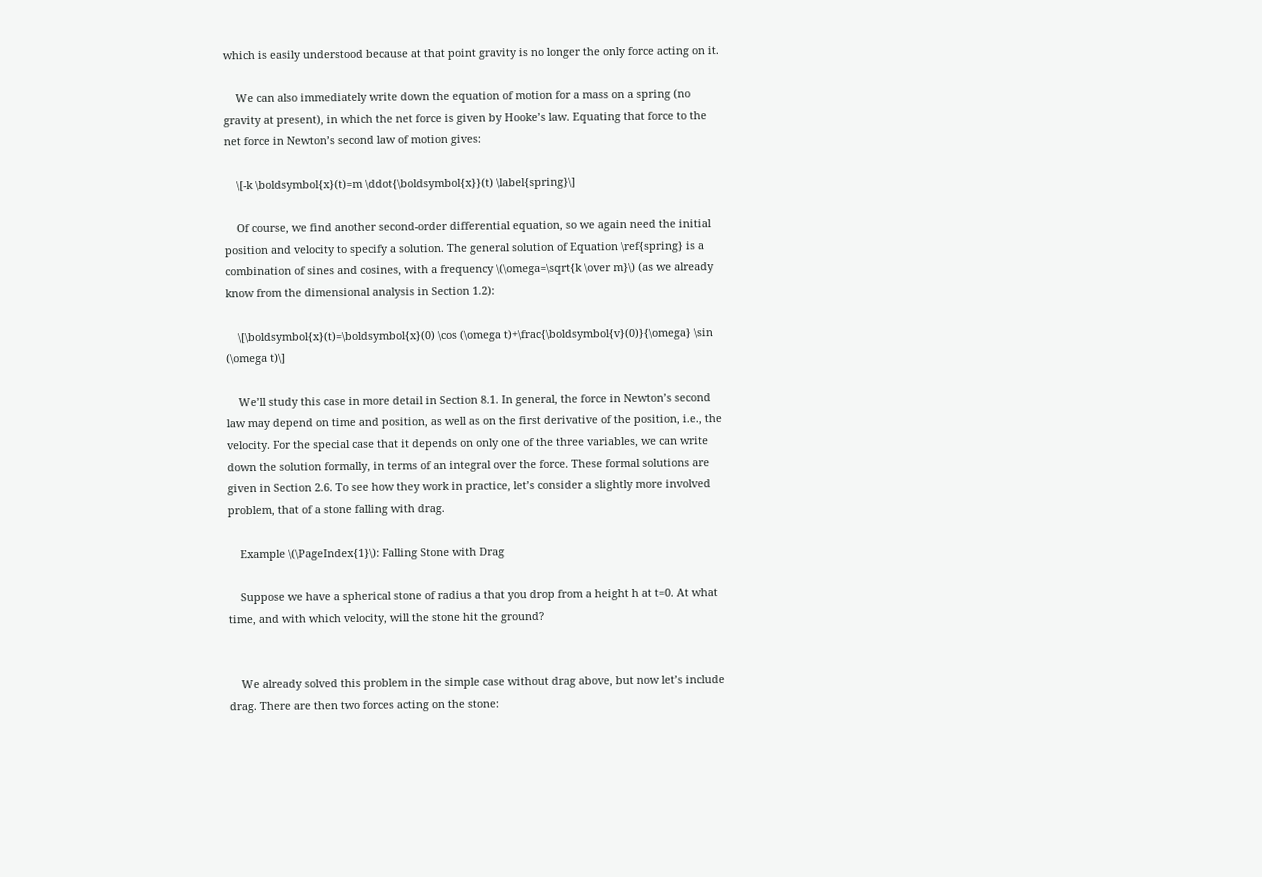which is easily understood because at that point gravity is no longer the only force acting on it.

    We can also immediately write down the equation of motion for a mass on a spring (no gravity at present), in which the net force is given by Hooke’s law. Equating that force to the net force in Newton’s second law of motion gives:

    \[-k \boldsymbol{x}(t)=m \ddot{\boldsymbol{x}}(t) \label{spring}\]

    Of course, we find another second-order differential equation, so we again need the initial position and velocity to specify a solution. The general solution of Equation \ref{spring} is a combination of sines and cosines, with a frequency \(\omega=\sqrt{k \over m}\) (as we already know from the dimensional analysis in Section 1.2):

    \[\boldsymbol{x}(t)=\boldsymbol{x}(0) \cos (\omega t)+\frac{\boldsymbol{v}(0)}{\omega} \sin (\omega t)\]

    We’ll study this case in more detail in Section 8.1. In general, the force in Newton’s second law may depend on time and position, as well as on the first derivative of the position, i.e., the velocity. For the special case that it depends on only one of the three variables, we can write down the solution formally, in terms of an integral over the force. These formal solutions are given in Section 2.6. To see how they work in practice, let’s consider a slightly more involved problem, that of a stone falling with drag.

    Example \(\PageIndex{1}\): Falling Stone with Drag

    Suppose we have a spherical stone of radius a that you drop from a height h at t=0. At what time, and with which velocity, will the stone hit the ground?


    We already solved this problem in the simple case without drag above, but now let’s include drag. There are then two forces acting on the stone: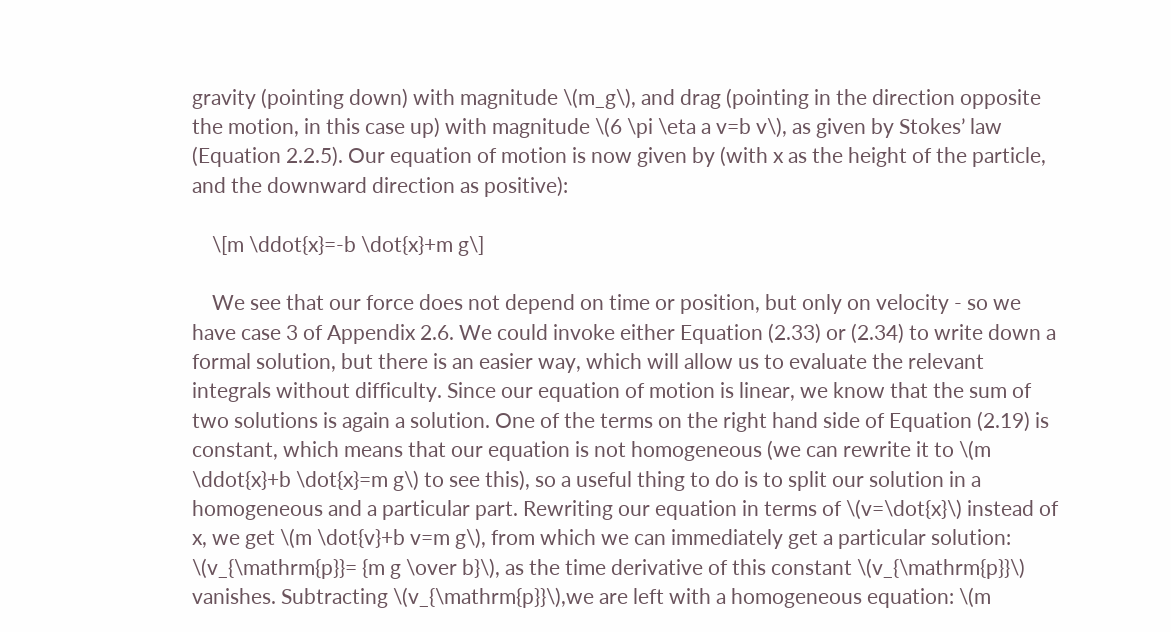gravity (pointing down) with magnitude \(m_g\), and drag (pointing in the direction opposite the motion, in this case up) with magnitude \(6 \pi \eta a v=b v\), as given by Stokes’ law (Equation 2.2.5). Our equation of motion is now given by (with x as the height of the particle, and the downward direction as positive):

    \[m \ddot{x}=-b \dot{x}+m g\]

    We see that our force does not depend on time or position, but only on velocity - so we have case 3 of Appendix 2.6. We could invoke either Equation (2.33) or (2.34) to write down a formal solution, but there is an easier way, which will allow us to evaluate the relevant integrals without difficulty. Since our equation of motion is linear, we know that the sum of two solutions is again a solution. One of the terms on the right hand side of Equation (2.19) is constant, which means that our equation is not homogeneous (we can rewrite it to \(m \ddot{x}+b \dot{x}=m g\) to see this), so a useful thing to do is to split our solution in a homogeneous and a particular part. Rewriting our equation in terms of \(v=\dot{x}\) instead of x, we get \(m \dot{v}+b v=m g\), from which we can immediately get a particular solution: \(v_{\mathrm{p}}= {m g \over b}\), as the time derivative of this constant \(v_{\mathrm{p}}\) vanishes. Subtracting \(v_{\mathrm{p}}\),we are left with a homogeneous equation: \(m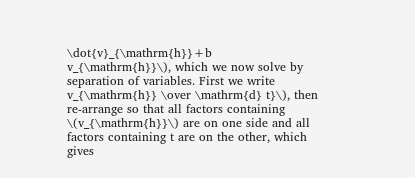\dot{v}_{\mathrm{h}}+b v_{\mathrm{h}}\), which we now solve by separation of variables. First we write v_{\mathrm{h}} \over \mathrm{d} t}\), then re-arrange so that all factors containing \(v_{\mathrm{h}}\) are on one side and all factors containing t are on the other, which gives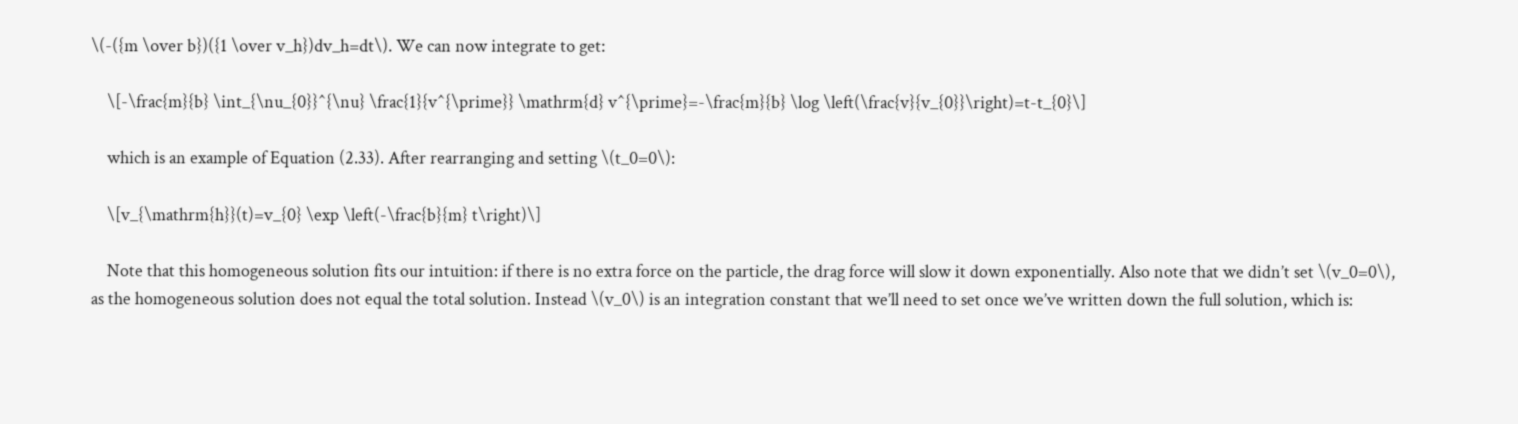\(-({m \over b})({1 \over v_h})dv_h=dt\). We can now integrate to get:

    \[-\frac{m}{b} \int_{\nu_{0}}^{\nu} \frac{1}{v^{\prime}} \mathrm{d} v^{\prime}=-\frac{m}{b} \log \left(\frac{v}{v_{0}}\right)=t-t_{0}\]

    which is an example of Equation (2.33). After rearranging and setting \(t_0=0\):

    \[v_{\mathrm{h}}(t)=v_{0} \exp \left(-\frac{b}{m} t\right)\]

    Note that this homogeneous solution fits our intuition: if there is no extra force on the particle, the drag force will slow it down exponentially. Also note that we didn’t set \(v_0=0\), as the homogeneous solution does not equal the total solution. Instead \(v_0\) is an integration constant that we’ll need to set once we’ve written down the full solution, which is: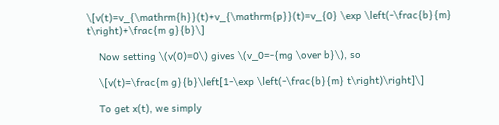\[v(t)=v_{\mathrm{h}}(t)+v_{\mathrm{p}}(t)=v_{0} \exp \left(-\frac{b}{m} t\right)+\frac{m g}{b}\]

    Now setting \(v(0)=0\) gives \(v_0=-{mg \over b}\), so

    \[v(t)=\frac{m g}{b}\left[1-\exp \left(-\frac{b}{m} t\right)\right]\]

    To get x(t), we simply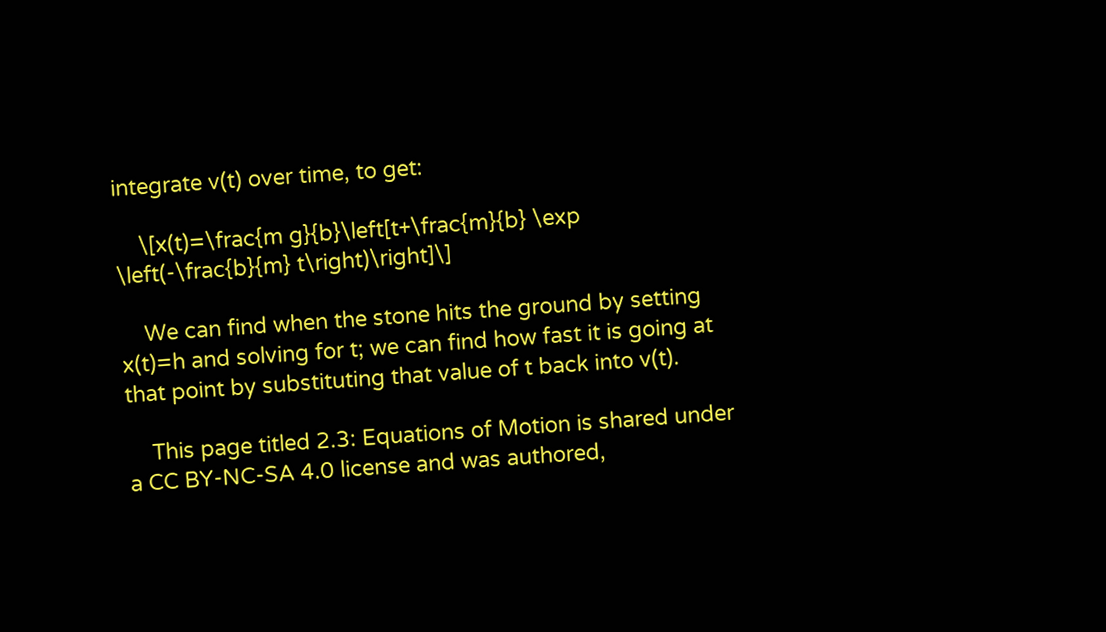integrate v(t) over time, to get:

    \[x(t)=\frac{m g}{b}\left[t+\frac{m}{b} \exp \left(-\frac{b}{m} t\right)\right]\]

    We can find when the stone hits the ground by setting x(t)=h and solving for t; we can find how fast it is going at that point by substituting that value of t back into v(t).

    This page titled 2.3: Equations of Motion is shared under a CC BY-NC-SA 4.0 license and was authored,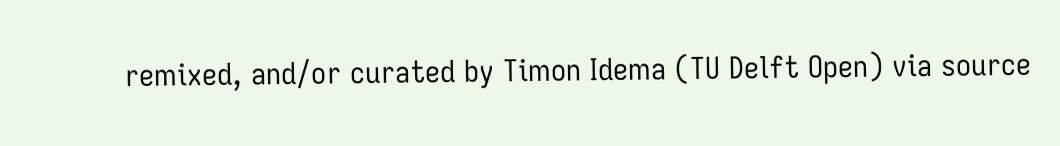remixed, and/or curated by Timon Idema (TU Delft Open) via source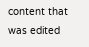content that was edited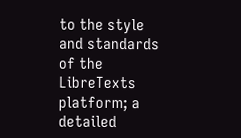to the style and standards of the LibreTexts platform; a detailed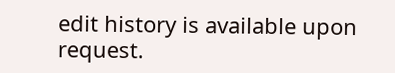edit history is available upon request.